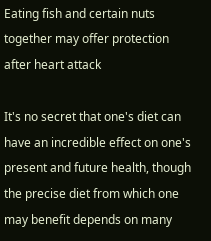Eating fish and certain nuts together may offer protection after heart attack

It's no secret that one's diet can have an incredible effect on one's present and future health, though the precise diet from which one may benefit depends on many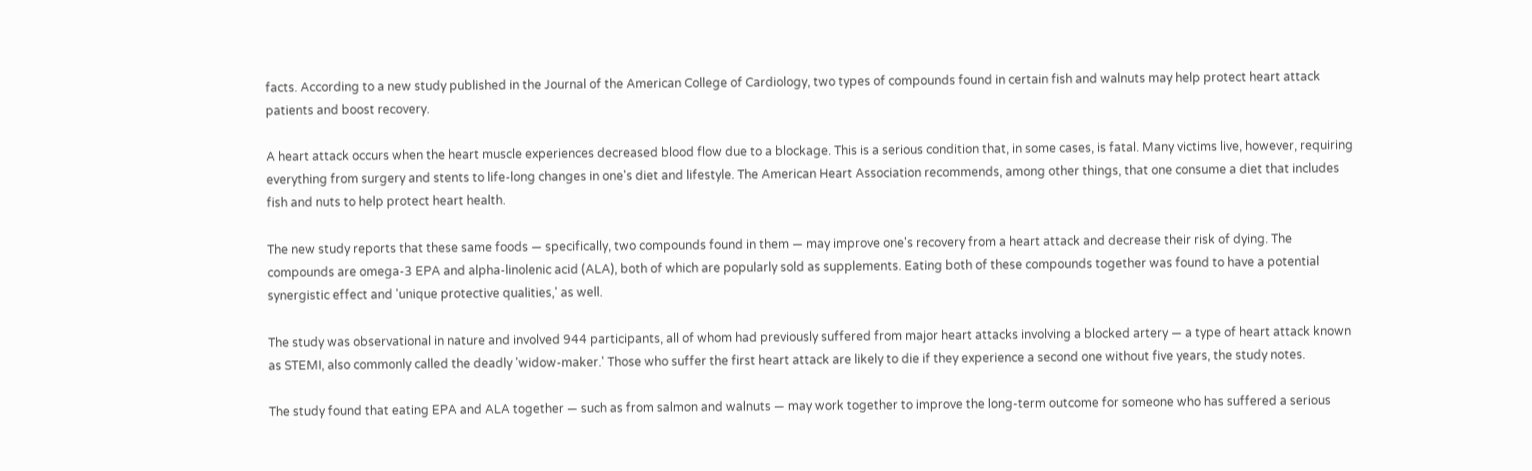facts. According to a new study published in the Journal of the American College of Cardiology, two types of compounds found in certain fish and walnuts may help protect heart attack patients and boost recovery.

A heart attack occurs when the heart muscle experiences decreased blood flow due to a blockage. This is a serious condition that, in some cases, is fatal. Many victims live, however, requiring everything from surgery and stents to life-long changes in one's diet and lifestyle. The American Heart Association recommends, among other things, that one consume a diet that includes fish and nuts to help protect heart health.

The new study reports that these same foods — specifically, two compounds found in them — may improve one's recovery from a heart attack and decrease their risk of dying. The compounds are omega-3 EPA and alpha-linolenic acid (ALA), both of which are popularly sold as supplements. Eating both of these compounds together was found to have a potential synergistic effect and 'unique protective qualities,' as well.

The study was observational in nature and involved 944 participants, all of whom had previously suffered from major heart attacks involving a blocked artery — a type of heart attack known as STEMI, also commonly called the deadly 'widow-maker.' Those who suffer the first heart attack are likely to die if they experience a second one without five years, the study notes.

The study found that eating EPA and ALA together — such as from salmon and walnuts — may work together to improve the long-term outcome for someone who has suffered a serious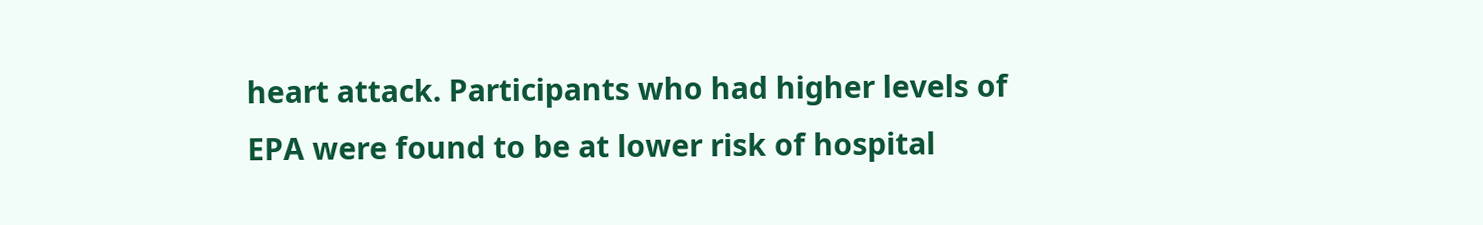heart attack. Participants who had higher levels of EPA were found to be at lower risk of hospital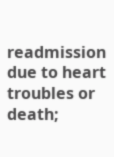readmission due to heart troubles or death;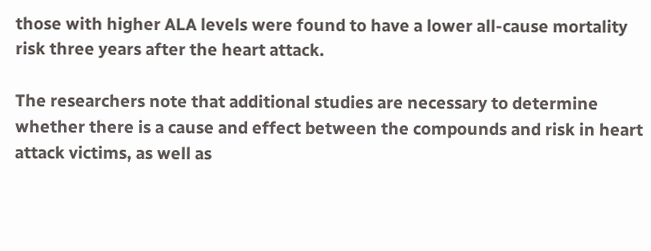those with higher ALA levels were found to have a lower all-cause mortality risk three years after the heart attack.

The researchers note that additional studies are necessary to determine whether there is a cause and effect between the compounds and risk in heart attack victims, as well as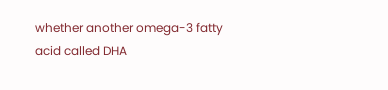whether another omega-3 fatty acid called DHA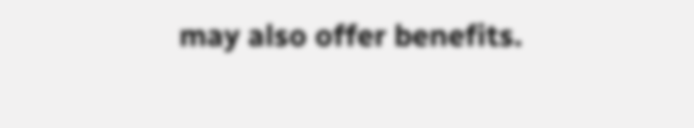may also offer benefits.